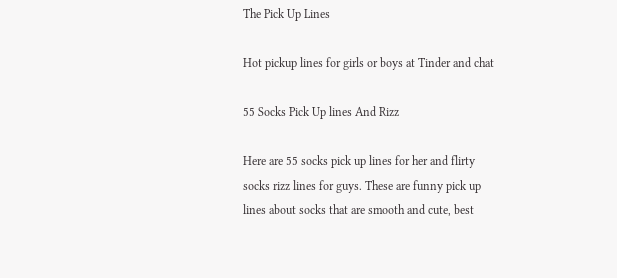The Pick Up Lines

Hot pickup lines for girls or boys at Tinder and chat

55 Socks Pick Up lines And Rizz

Here are 55 socks pick up lines for her and flirty socks rizz lines for guys. These are funny pick up lines about socks that are smooth and cute, best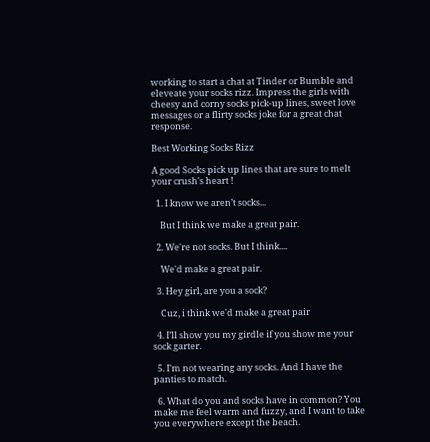working to start a chat at Tinder or Bumble and eleveate your socks rizz. Impress the girls with cheesy and corny socks pick-up lines, sweet love messages or a flirty socks joke for a great chat response.

Best Working Socks Rizz

A good Socks pick up lines that are sure to melt your crush's heart !

  1. I know we aren’t socks...

    But I think we make a great pair.

  2. We're not socks. But I think....

    We'd make a great pair.

  3. Hey girl, are you a sock?

    Cuz, i think we'd make a great pair

  4. I’ll show you my girdle if you show me your sock garter.

  5. I'm not wearing any socks. And I have the panties to match.

  6. What do you and socks have in common? You make me feel warm and fuzzy, and I want to take you everywhere except the beach.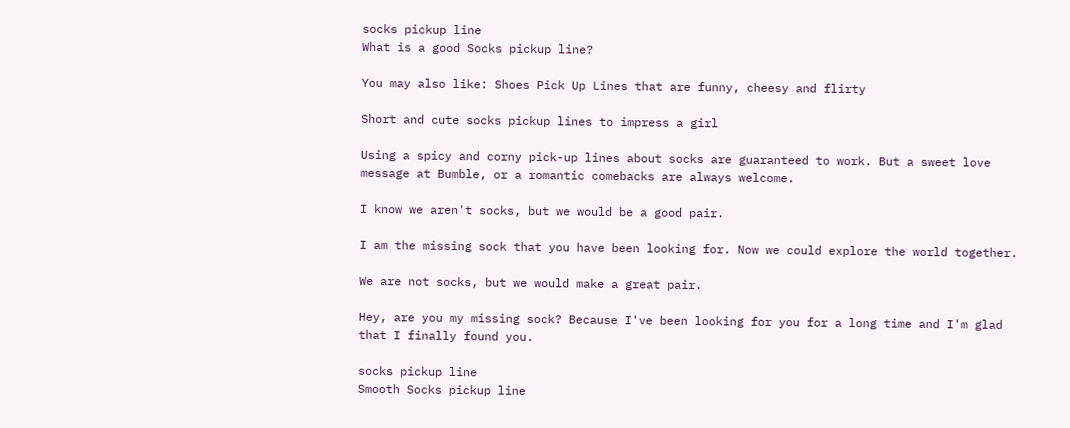socks pickup line
What is a good Socks pickup line?

You may also like: Shoes Pick Up Lines that are funny, cheesy and flirty

Short and cute socks pickup lines to impress a girl

Using a spicy and corny pick-up lines about socks are guaranteed to work. But a sweet love message at Bumble, or a romantic comebacks are always welcome.

I know we aren't socks, but we would be a good pair.

I am the missing sock that you have been looking for. Now we could explore the world together.

We are not socks, but we would make a great pair.

Hey, are you my missing sock? Because I've been looking for you for a long time and I'm glad that I finally found you.

socks pickup line
Smooth Socks pickup line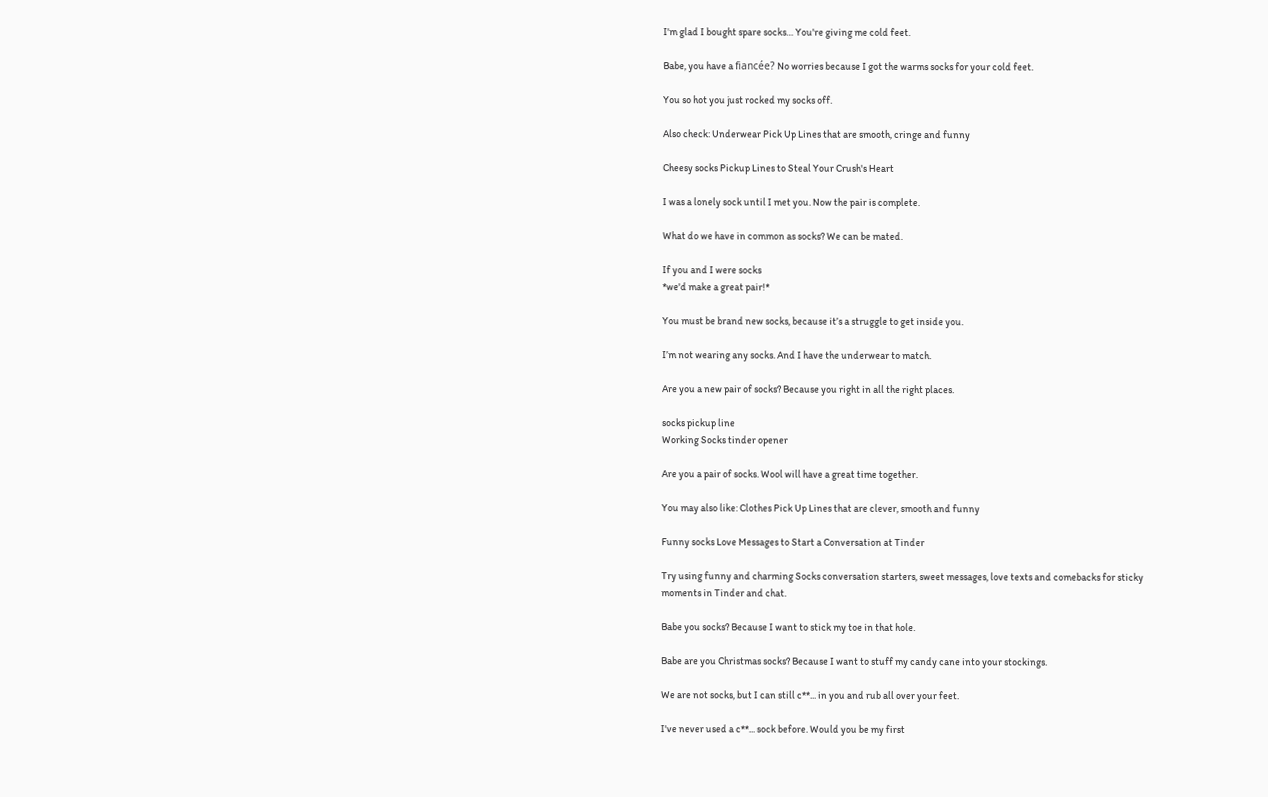I'm glad I bought spare socks… You're giving me cold feet.

Babe, you have a fiancée? No worries because I got the warms socks for your cold feet.

You so hot you just rocked my socks off.

Also check: Underwear Pick Up Lines that are smooth, cringe and funny

Cheesy socks Pickup Lines to Steal Your Crush's Heart

I was a lonely sock until I met you. Now the pair is complete.

What do we have in common as socks? We can be mated.

If you and I were socks
*we'd make a great pair!*

You must be brand new socks, because it’s a struggle to get inside you.

I’m not wearing any socks. And I have the underwear to match.

Are you a new pair of socks? Because you right in all the right places.

socks pickup line
Working Socks tinder opener

Are you a pair of socks. Wool will have a great time together.

You may also like: Clothes Pick Up Lines that are clever, smooth and funny

Funny socks Love Messages to Start a Conversation at Tinder

Try using funny and charming Socks conversation starters, sweet messages, love texts and comebacks for sticky moments in Tinder and chat.

Babe you socks? Because I want to stick my toe in that hole.

Babe are you Christmas socks? Because I want to stuff my candy cane into your stockings.

We are not socks, but I can still c**... in you and rub all over your feet.

I've never used a c**... sock before. Would you be my first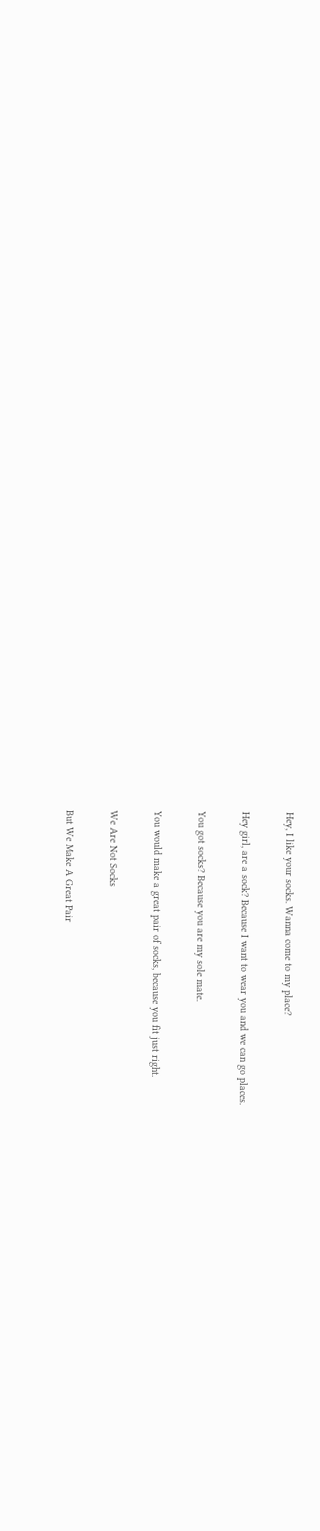Hey, I like your socks. Wanna come to my place?

Hey girl, are a sock? Because I want to wear you and we can go places.

You got socks? Because you are my sole mate.

You would make a great pair of socks, because you fit just right.

We Are Not Socks

But We Make A Great Pair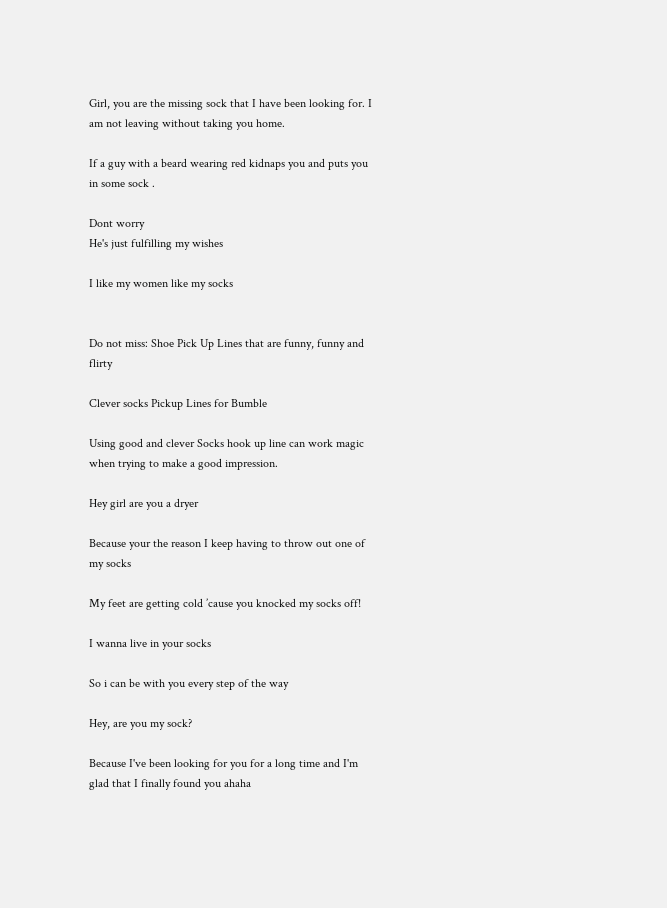Girl, you are the missing sock that I have been looking for. I am not leaving without taking you home.

If a guy with a beard wearing red kidnaps you and puts you in some sock .

Dont worry
He's just fulfilling my wishes

I like my women like my socks


Do not miss: Shoe Pick Up Lines that are funny, funny and flirty

Clever socks Pickup Lines for Bumble

Using good and clever Socks hook up line can work magic when trying to make a good impression.

Hey girl are you a dryer

Because your the reason I keep having to throw out one of my socks

My feet are getting cold ’cause you knocked my socks off!

I wanna live in your socks

So i can be with you every step of the way

Hey, are you my sock?

Because I've been looking for you for a long time and I'm glad that I finally found you ahaha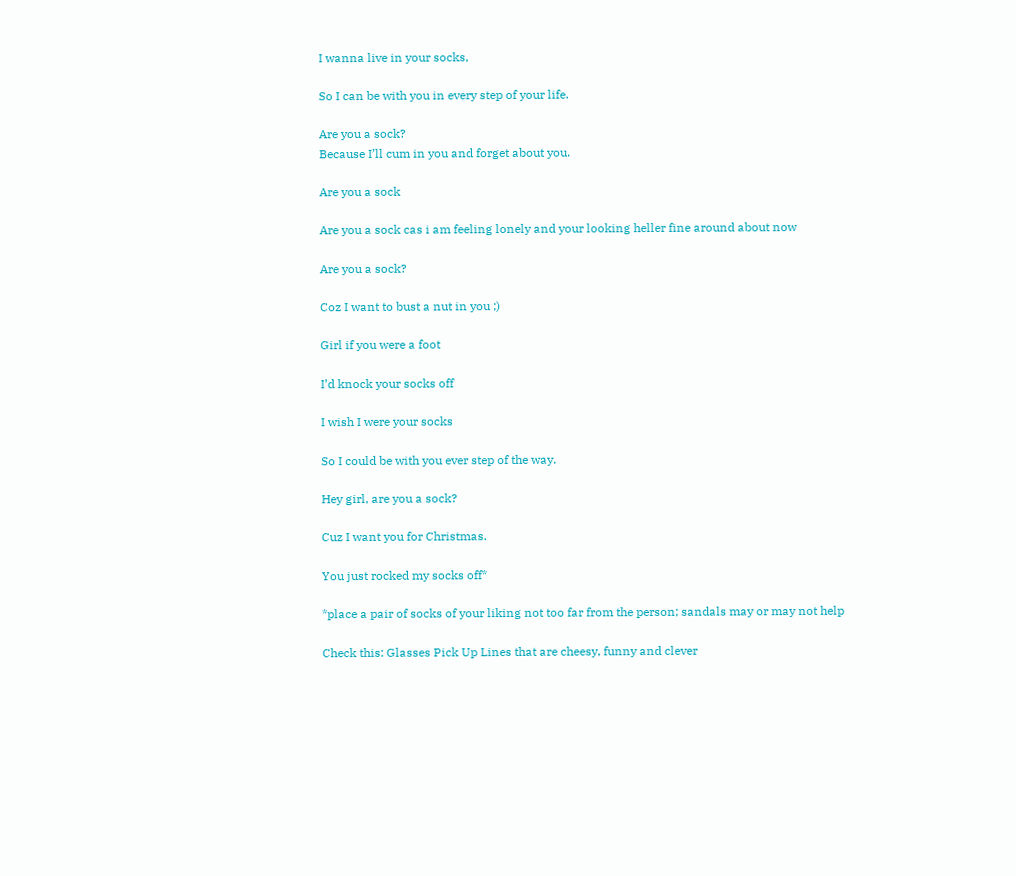I wanna live in your socks,

So I can be with you in every step of your life.

Are you a sock?
Because I’ll cum in you and forget about you.

Are you a sock

Are you a sock cas i am feeling lonely and your looking heller fine around about now

Are you a sock?

Coz I want to bust a nut in you ;)

Girl if you were a foot

I’d knock your socks off

I wish I were your socks

So I could be with you ever step of the way.

Hey girl, are you a sock?

Cuz I want you for Christmas.

You just rocked my socks off*

*place a pair of socks of your liking not too far from the person; sandals may or may not help

Check this: Glasses Pick Up Lines that are cheesy, funny and clever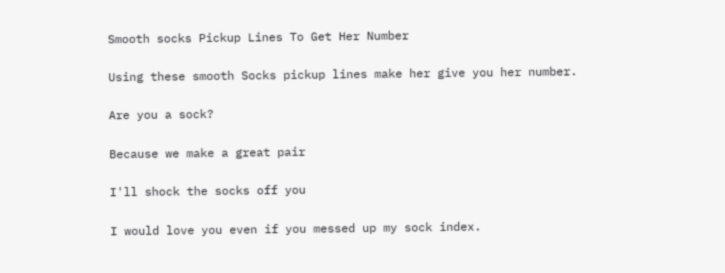Smooth socks Pickup Lines To Get Her Number

Using these smooth Socks pickup lines make her give you her number.

Are you a sock?

Because we make a great pair

I'll shock the socks off you

I would love you even if you messed up my sock index.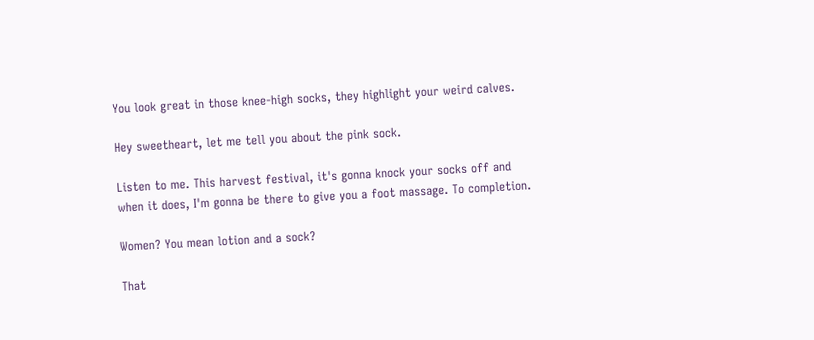You look great in those knee-high socks, they highlight your weird calves.

Hey sweetheart, let me tell you about the pink sock.

Listen to me. This harvest festival, it's gonna knock your socks off and when it does, I'm gonna be there to give you a foot massage. To completion.

Women? You mean lotion and a sock?

That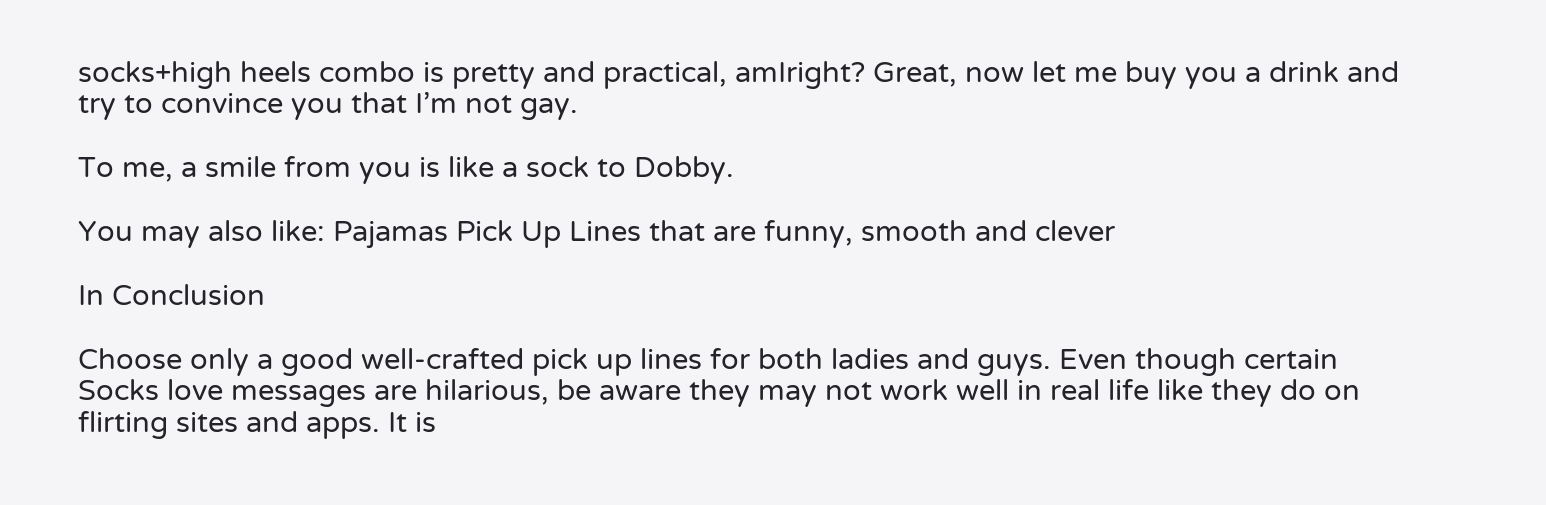socks+high heels combo is pretty and practical, amIright? Great, now let me buy you a drink and try to convince you that I’m not gay.

To me, a smile from you is like a sock to Dobby.

You may also like: Pajamas Pick Up Lines that are funny, smooth and clever

In Conclusion

Choose only a good well-crafted pick up lines for both ladies and guys. Even though certain Socks love messages are hilarious, be aware they may not work well in real life like they do on flirting sites and apps. It is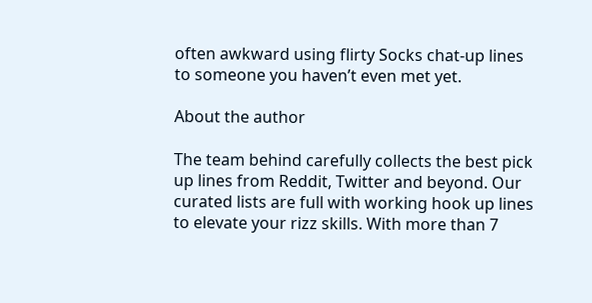often awkward using flirty Socks chat-up lines to someone you haven’t even met yet.

About the author

The team behind carefully collects the best pick up lines from Reddit, Twitter and beyond. Our curated lists are full with working hook up lines to elevate your rizz skills. With more than 7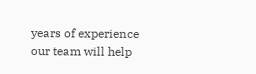years of experience our team will help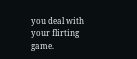you deal with your flirting game.